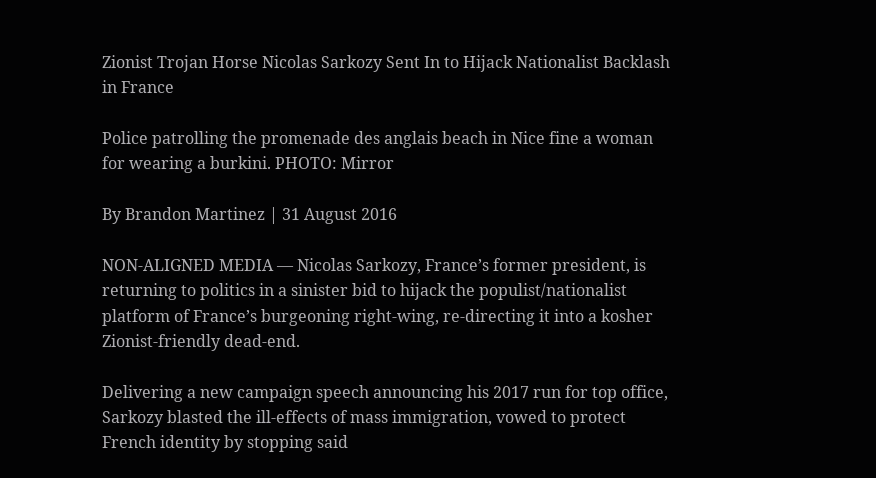Zionist Trojan Horse Nicolas Sarkozy Sent In to Hijack Nationalist Backlash in France

Police patrolling the promenade des anglais beach in Nice fine a woman for wearing a burkini. PHOTO: Mirror

By Brandon Martinez | 31 August 2016

NON-ALIGNED MEDIA — Nicolas Sarkozy, France’s former president, is returning to politics in a sinister bid to hijack the populist/nationalist platform of France’s burgeoning right-wing, re-directing it into a kosher Zionist-friendly dead-end.

Delivering a new campaign speech announcing his 2017 run for top office, Sarkozy blasted the ill-effects of mass immigration, vowed to protect French identity by stopping said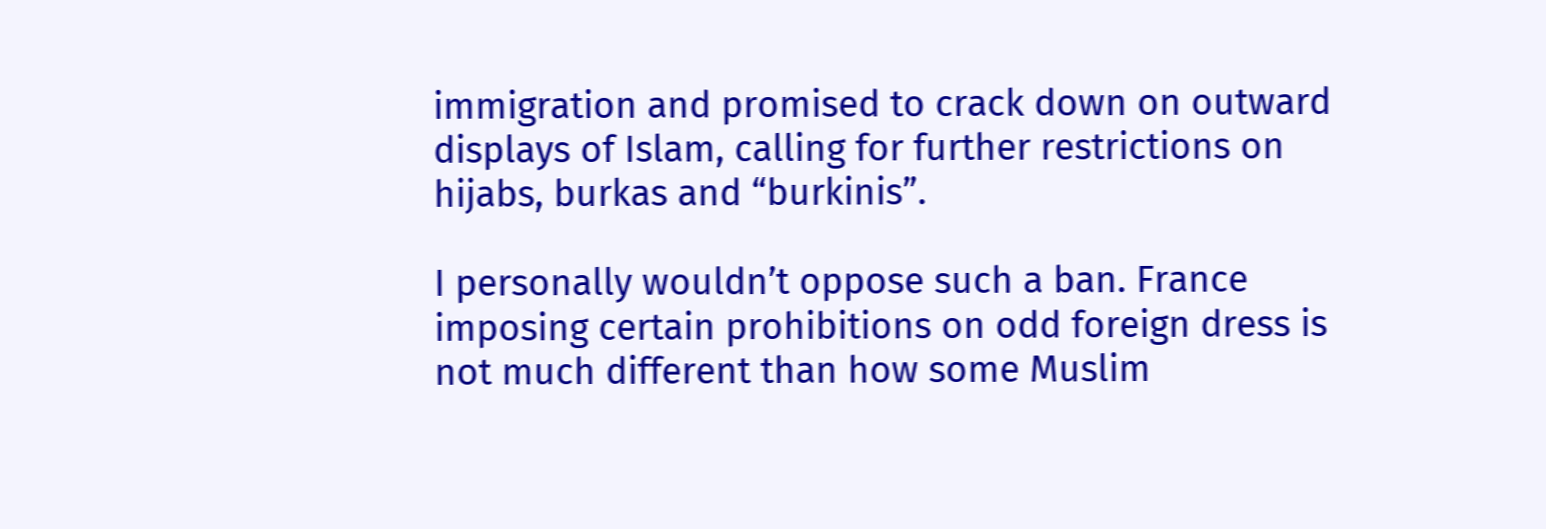immigration and promised to crack down on outward displays of Islam, calling for further restrictions on hijabs, burkas and “burkinis”.

I personally wouldn’t oppose such a ban. France imposing certain prohibitions on odd foreign dress is not much different than how some Muslim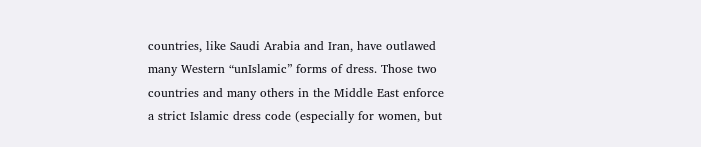countries, like Saudi Arabia and Iran, have outlawed many Western “unIslamic” forms of dress. Those two countries and many others in the Middle East enforce a strict Islamic dress code (especially for women, but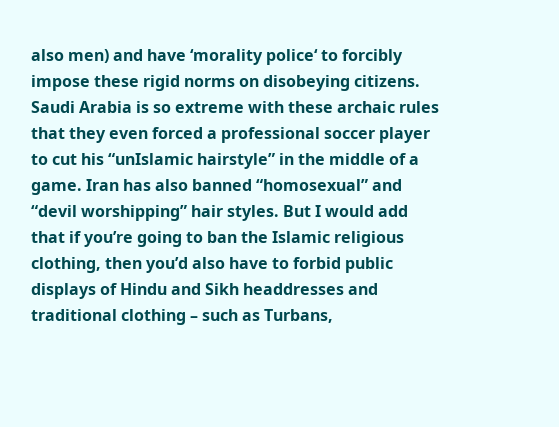also men) and have ‘morality police‘ to forcibly impose these rigid norms on disobeying citizens. Saudi Arabia is so extreme with these archaic rules that they even forced a professional soccer player to cut his “unIslamic hairstyle” in the middle of a game. Iran has also banned “homosexual” and “devil worshipping” hair styles. But I would add that if you’re going to ban the Islamic religious clothing, then you’d also have to forbid public displays of Hindu and Sikh headdresses and traditional clothing – such as Turbans,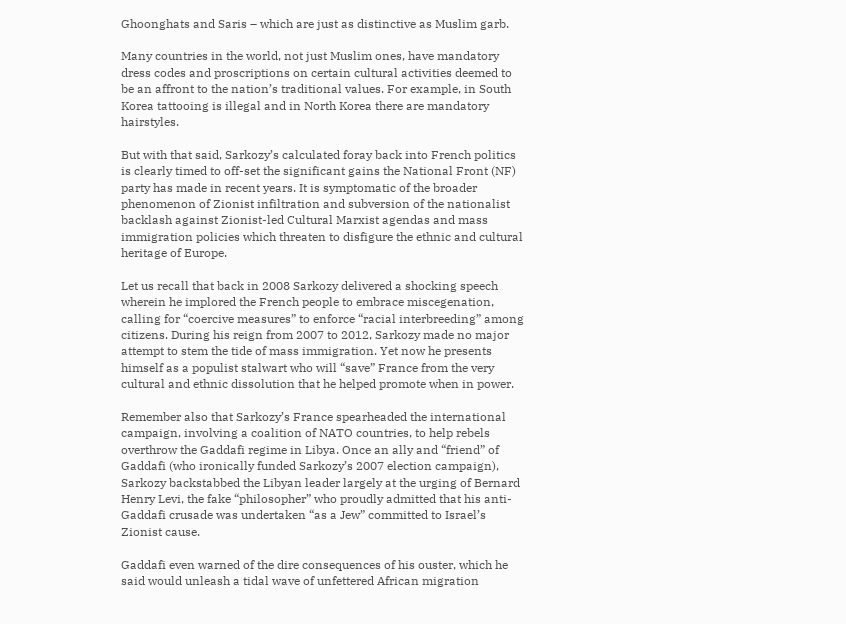Ghoonghats and Saris – which are just as distinctive as Muslim garb.

Many countries in the world, not just Muslim ones, have mandatory dress codes and proscriptions on certain cultural activities deemed to be an affront to the nation’s traditional values. For example, in South Korea tattooing is illegal and in North Korea there are mandatory hairstyles.

But with that said, Sarkozy’s calculated foray back into French politics is clearly timed to off-set the significant gains the National Front (NF) party has made in recent years. It is symptomatic of the broader phenomenon of Zionist infiltration and subversion of the nationalist backlash against Zionist-led Cultural Marxist agendas and mass immigration policies which threaten to disfigure the ethnic and cultural heritage of Europe.

Let us recall that back in 2008 Sarkozy delivered a shocking speech wherein he implored the French people to embrace miscegenation, calling for “coercive measures” to enforce “racial interbreeding” among citizens. During his reign from 2007 to 2012, Sarkozy made no major attempt to stem the tide of mass immigration. Yet now he presents himself as a populist stalwart who will “save” France from the very cultural and ethnic dissolution that he helped promote when in power.

Remember also that Sarkozy’s France spearheaded the international campaign, involving a coalition of NATO countries, to help rebels overthrow the Gaddafi regime in Libya. Once an ally and “friend” of Gaddafi (who ironically funded Sarkozy’s 2007 election campaign), Sarkozy backstabbed the Libyan leader largely at the urging of Bernard Henry Levi, the fake “philosopher” who proudly admitted that his anti-Gaddafi crusade was undertaken “as a Jew” committed to Israel’s Zionist cause.

Gaddafi even warned of the dire consequences of his ouster, which he said would unleash a tidal wave of unfettered African migration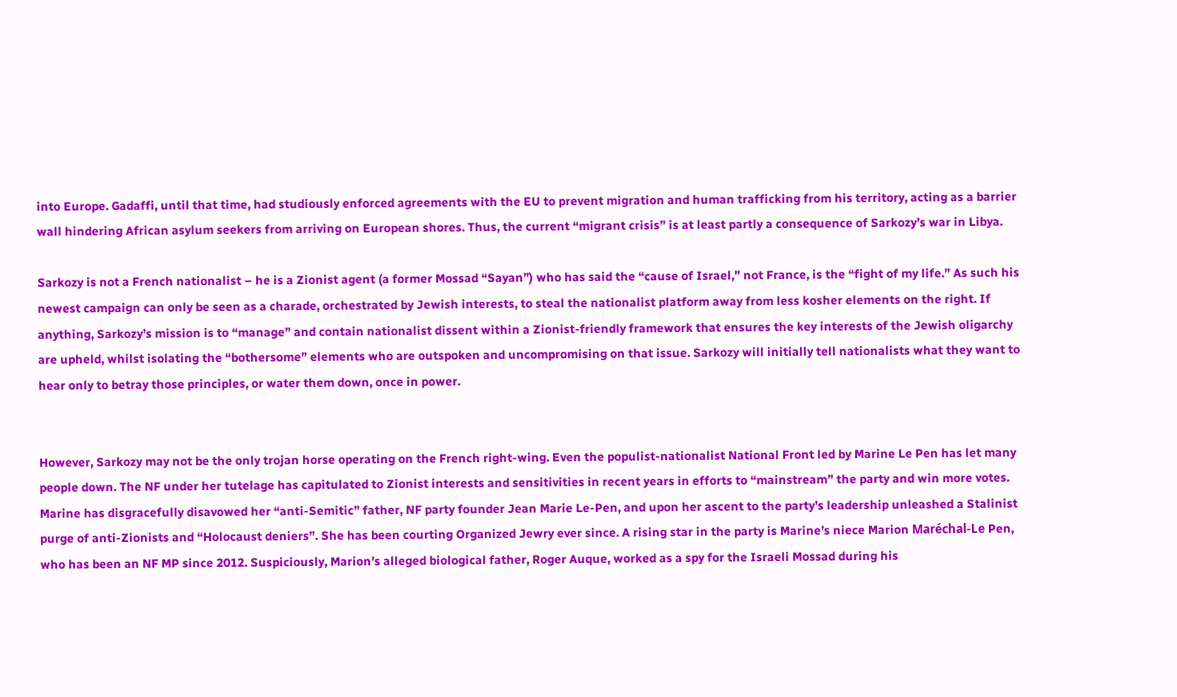into Europe. Gadaffi, until that time, had studiously enforced agreements with the EU to prevent migration and human trafficking from his territory, acting as a barrier wall hindering African asylum seekers from arriving on European shores. Thus, the current “migrant crisis” is at least partly a consequence of Sarkozy’s war in Libya.

Sarkozy is not a French nationalist – he is a Zionist agent (a former Mossad “Sayan”) who has said the “cause of Israel,” not France, is the “fight of my life.” As such his newest campaign can only be seen as a charade, orchestrated by Jewish interests, to steal the nationalist platform away from less kosher elements on the right. If anything, Sarkozy’s mission is to “manage” and contain nationalist dissent within a Zionist-friendly framework that ensures the key interests of the Jewish oligarchy are upheld, whilst isolating the “bothersome” elements who are outspoken and uncompromising on that issue. Sarkozy will initially tell nationalists what they want to hear only to betray those principles, or water them down, once in power.


However, Sarkozy may not be the only trojan horse operating on the French right-wing. Even the populist-nationalist National Front led by Marine Le Pen has let many people down. The NF under her tutelage has capitulated to Zionist interests and sensitivities in recent years in efforts to “mainstream” the party and win more votes. Marine has disgracefully disavowed her “anti-Semitic” father, NF party founder Jean Marie Le-Pen, and upon her ascent to the party’s leadership unleashed a Stalinist purge of anti-Zionists and “Holocaust deniers”. She has been courting Organized Jewry ever since. A rising star in the party is Marine’s niece Marion Maréchal-Le Pen, who has been an NF MP since 2012. Suspiciously, Marion’s alleged biological father, Roger Auque, worked as a spy for the Israeli Mossad during his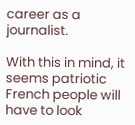career as a journalist.

With this in mind, it seems patriotic French people will have to look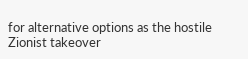for alternative options as the hostile Zionist takeover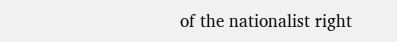of the nationalist right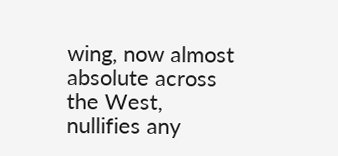wing, now almost absolute across the West, nullifies any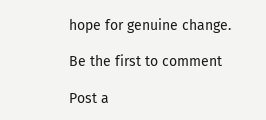hope for genuine change.

Be the first to comment

Post a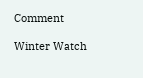Comment

Winter Watch